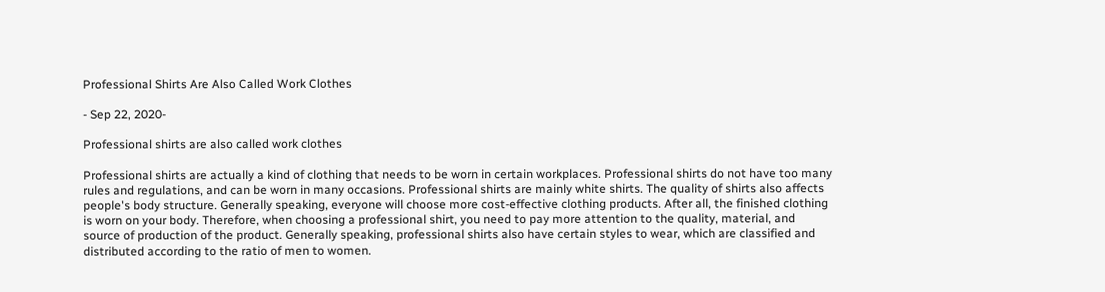Professional Shirts Are Also Called Work Clothes

- Sep 22, 2020-

Professional shirts are also called work clothes

Professional shirts are actually a kind of clothing that needs to be worn in certain workplaces. Professional shirts do not have too many rules and regulations, and can be worn in many occasions. Professional shirts are mainly white shirts. The quality of shirts also affects people's body structure. Generally speaking, everyone will choose more cost-effective clothing products. After all, the finished clothing is worn on your body. Therefore, when choosing a professional shirt, you need to pay more attention to the quality, material, and source of production of the product. Generally speaking, professional shirts also have certain styles to wear, which are classified and distributed according to the ratio of men to women.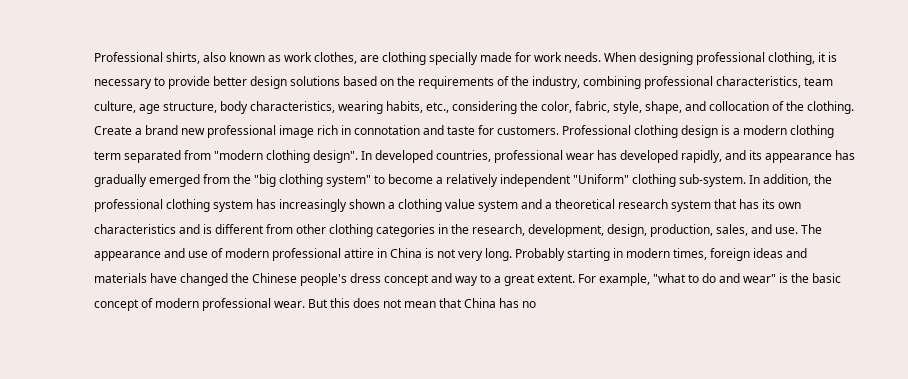Professional shirts, also known as work clothes, are clothing specially made for work needs. When designing professional clothing, it is necessary to provide better design solutions based on the requirements of the industry, combining professional characteristics, team culture, age structure, body characteristics, wearing habits, etc., considering the color, fabric, style, shape, and collocation of the clothing. Create a brand new professional image rich in connotation and taste for customers. Professional clothing design is a modern clothing term separated from "modern clothing design". In developed countries, professional wear has developed rapidly, and its appearance has gradually emerged from the "big clothing system" to become a relatively independent "Uniform" clothing sub-system. In addition, the professional clothing system has increasingly shown a clothing value system and a theoretical research system that has its own characteristics and is different from other clothing categories in the research, development, design, production, sales, and use. The appearance and use of modern professional attire in China is not very long. Probably starting in modern times, foreign ideas and materials have changed the Chinese people's dress concept and way to a great extent. For example, "what to do and wear" is the basic concept of modern professional wear. But this does not mean that China has no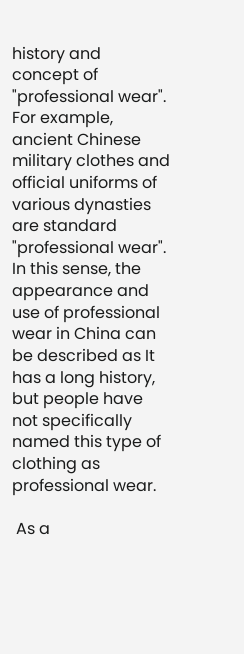history and concept of "professional wear". For example, ancient Chinese military clothes and official uniforms of various dynasties are standard "professional wear". In this sense, the appearance and use of professional wear in China can be described as It has a long history, but people have not specifically named this type of clothing as professional wear.

 As a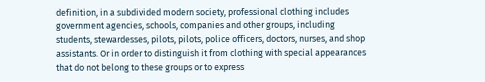definition, in a subdivided modern society, professional clothing includes government agencies, schools, companies and other groups, including students, stewardesses, pilots, pilots, police officers, doctors, nurses, and shop assistants. Or in order to distinguish it from clothing with special appearances that do not belong to these groups or to express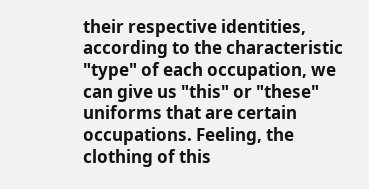their respective identities, according to the characteristic "type" of each occupation, we can give us "this" or "these" uniforms that are certain occupations. Feeling, the clothing of this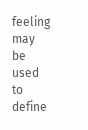feeling may be used to define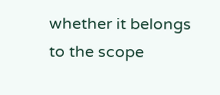whether it belongs to the scope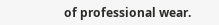of professional wear.